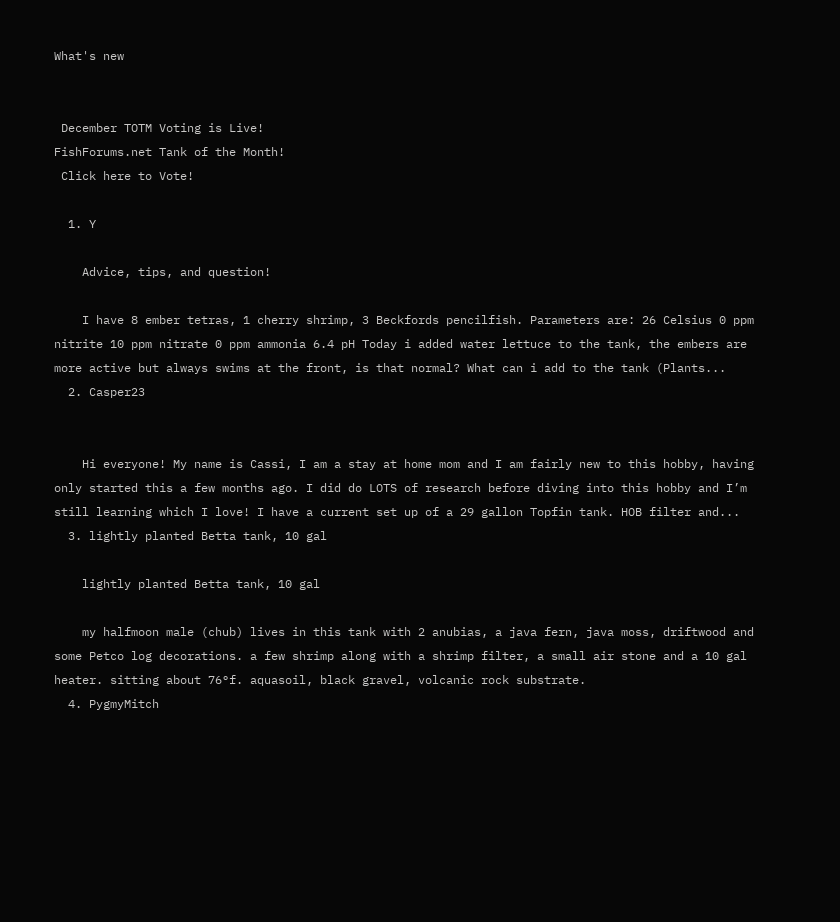What's new


 December TOTM Voting is Live!
FishForums.net Tank of the Month!
 Click here to Vote!

  1. Y

    Advice, tips, and question!

    I have 8 ember tetras, 1 cherry shrimp, 3 Beckfords pencilfish. Parameters are: 26 Celsius 0 ppm nitrite 10 ppm nitrate 0 ppm ammonia 6.4 pH Today i added water lettuce to the tank, the embers are more active but always swims at the front, is that normal? What can i add to the tank (Plants...
  2. Casper23


    Hi everyone! My name is Cassi, I am a stay at home mom and I am fairly new to this hobby, having only started this a few months ago. I did do LOTS of research before diving into this hobby and I’m still learning which I love! I have a current set up of a 29 gallon Topfin tank. HOB filter and...
  3. lightly planted Betta tank, 10 gal

    lightly planted Betta tank, 10 gal

    my halfmoon male (chub) lives in this tank with 2 anubias, a java fern, java moss, driftwood and some Petco log decorations. a few shrimp along with a shrimp filter, a small air stone and a 10 gal heater. sitting about 76°f. aquasoil, black gravel, volcanic rock substrate.
  4. PygmyMitch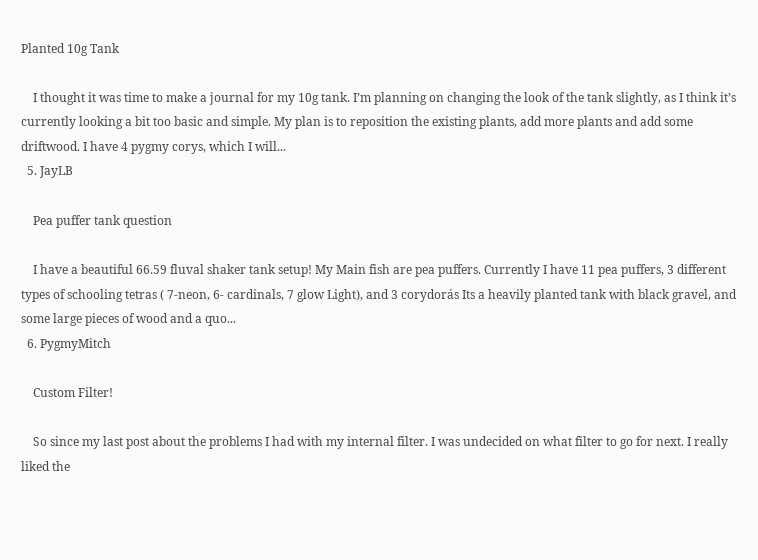Planted 10g Tank

    I thought it was time to make a journal for my 10g tank. I’m planning on changing the look of the tank slightly, as I think it’s currently looking a bit too basic and simple. My plan is to reposition the existing plants, add more plants and add some driftwood. I have 4 pygmy corys, which I will...
  5. JayLB

    Pea puffer tank question

    I have a beautiful 66.59 fluval shaker tank setup! My Main fish are pea puffers. Currently I have 11 pea puffers, 3 different types of schooling tetras ( 7-neon, 6- cardinals, 7 glow Light), and 3 corydorás Its a heavily planted tank with black gravel, and some large pieces of wood and a quo...
  6. PygmyMitch

    Custom Filter!

    So since my last post about the problems I had with my internal filter. I was undecided on what filter to go for next. I really liked the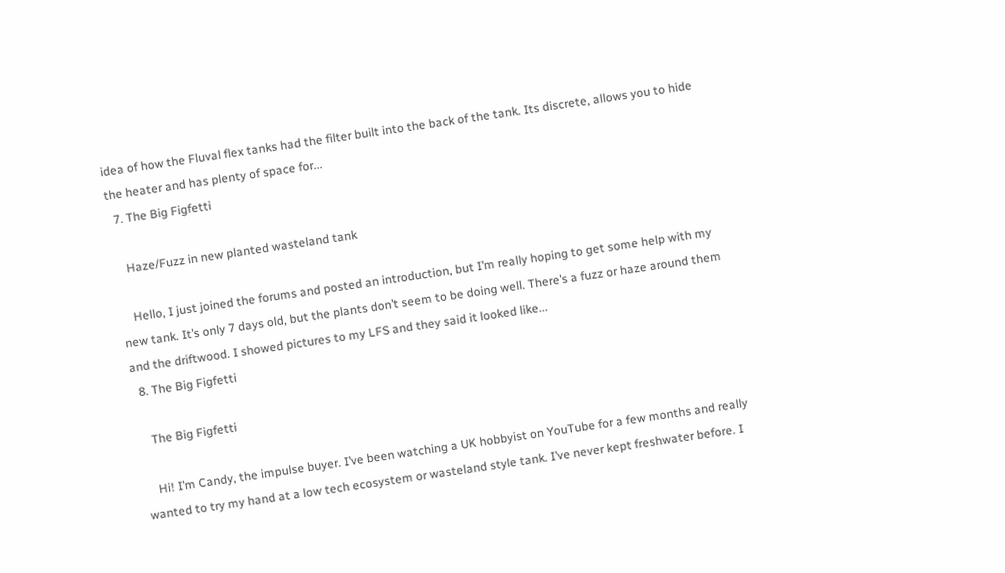idea of how the Fluval flex tanks had the filter built into the back of the tank. Its discrete, allows you to hide the heater and has plenty of space for...
  7. The Big Figfetti

    Haze/Fuzz in new planted wasteland tank

    Hello, I just joined the forums and posted an introduction, but I’m really hoping to get some help with my new tank. It’s only 7 days old, but the plants don’t seem to be doing well. There’s a fuzz or haze around them and the driftwood. I showed pictures to my LFS and they said it looked like...
  8. The Big Figfetti

    The Big Figfetti

    Hi! I’m Candy, the impulse buyer. I’ve been watching a UK hobbyist on YouTube for a few months and really wanted to try my hand at a low tech ecosystem or wasteland style tank. I’ve never kept freshwater before. I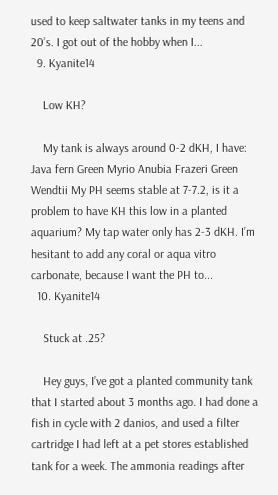used to keep saltwater tanks in my teens and 20’s. I got out of the hobby when I...
  9. Kyanite14

    Low KH?

    My tank is always around 0-2 dKH, I have: Java fern Green Myrio Anubia Frazeri Green Wendtii My PH seems stable at 7-7.2, is it a problem to have KH this low in a planted aquarium? My tap water only has 2-3 dKH. I’m hesitant to add any coral or aqua vitro carbonate, because I want the PH to...
  10. Kyanite14

    Stuck at .25?

    Hey guys, I’ve got a planted community tank that I started about 3 months ago. I had done a fish in cycle with 2 danios, and used a filter cartridge I had left at a pet stores established tank for a week. The ammonia readings after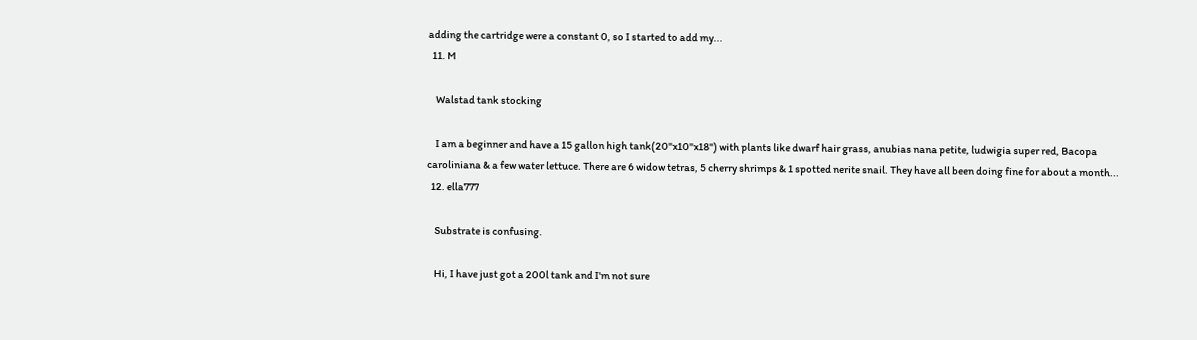adding the cartridge were a constant 0, so I started to add my...
  11. M

    Walstad tank stocking

    I am a beginner and have a 15 gallon high tank(20"x10"x18") with plants like dwarf hair grass, anubias nana petite, ludwigia super red, Bacopa caroliniana & a few water lettuce. There are 6 widow tetras, 5 cherry shrimps & 1 spotted nerite snail. They have all been doing fine for about a month...
  12. ella777

    Substrate is confusing.

    Hi, I have just got a 200l tank and I'm not sure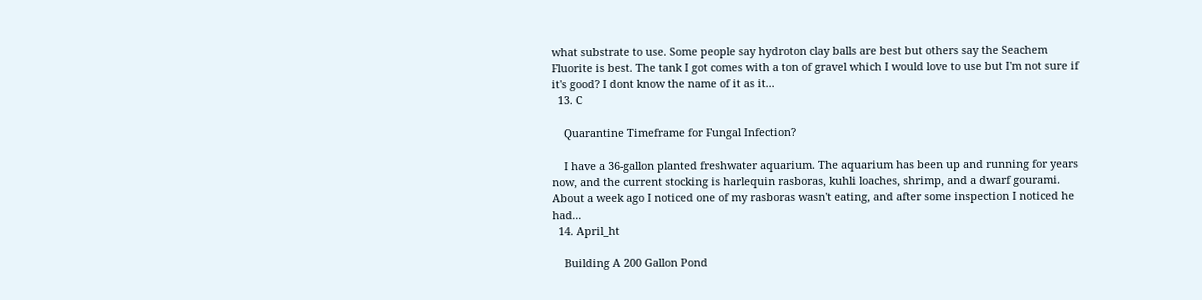what substrate to use. Some people say hydroton clay balls are best but others say the Seachem Fluorite is best. The tank I got comes with a ton of gravel which I would love to use but I'm not sure if it's good? I dont know the name of it as it...
  13. C

    Quarantine Timeframe for Fungal Infection?

    I have a 36-gallon planted freshwater aquarium. The aquarium has been up and running for years now, and the current stocking is harlequin rasboras, kuhli loaches, shrimp, and a dwarf gourami. About a week ago I noticed one of my rasboras wasn't eating, and after some inspection I noticed he had...
  14. April_ht

    Building A 200 Gallon Pond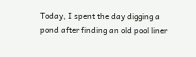Today, I spent the day digging a pond after finding an old pool liner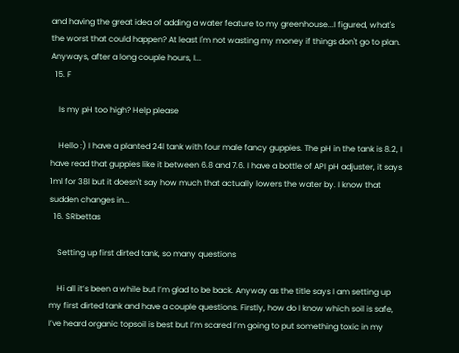and having the great idea of adding a water feature to my greenhouse...I figured, what's the worst that could happen? At least I'm not wasting my money if things don't go to plan. Anyways, after a long couple hours, I...
  15. F

    Is my pH too high? Help please

    Hello :) I have a planted 24l tank with four male fancy guppies. The pH in the tank is 8.2, I have read that guppies like it between 6.8 and 7.6. I have a bottle of API pH adjuster, it says 1ml for 38l but it doesn't say how much that actually lowers the water by. I know that sudden changes in...
  16. SRbettas

    Setting up first dirted tank, so many questions

    Hi all it’s been a while but I’m glad to be back. Anyway as the title says I am setting up my first dirted tank and have a couple questions. Firstly, how do I know which soil is safe, I’ve heard organic topsoil is best but I’m scared I’m going to put something toxic in my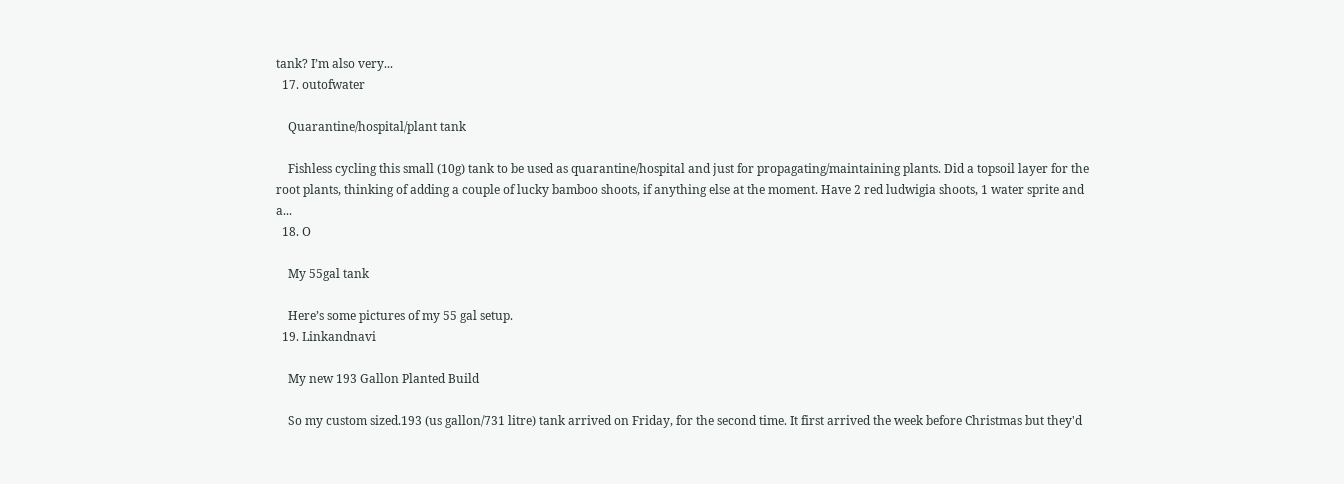tank? I’m also very...
  17. outofwater

    Quarantine/hospital/plant tank

    Fishless cycling this small (10g) tank to be used as quarantine/hospital and just for propagating/maintaining plants. Did a topsoil layer for the root plants, thinking of adding a couple of lucky bamboo shoots, if anything else at the moment. Have 2 red ludwigia shoots, 1 water sprite and a...
  18. O

    My 55gal tank

    Here’s some pictures of my 55 gal setup.
  19. Linkandnavi

    My new 193 Gallon Planted Build

    So my custom sized.193 (us gallon/731 litre) tank arrived on Friday, for the second time. It first arrived the week before Christmas but they'd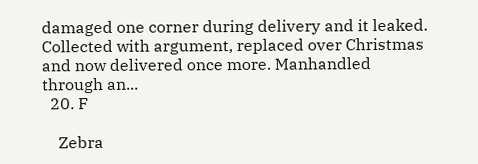damaged one corner during delivery and it leaked. Collected with argument, replaced over Christmas and now delivered once more. Manhandled through an...
  20. F

    Zebra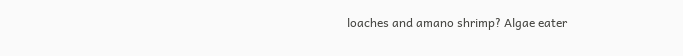loaches and amano shrimp? Algae eater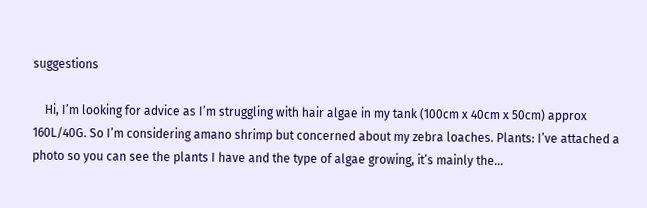suggestions

    Hi, I’m looking for advice as I’m struggling with hair algae in my tank (100cm x 40cm x 50cm) approx 160L/40G. So I’m considering amano shrimp but concerned about my zebra loaches. Plants: I’ve attached a photo so you can see the plants I have and the type of algae growing, it’s mainly the...